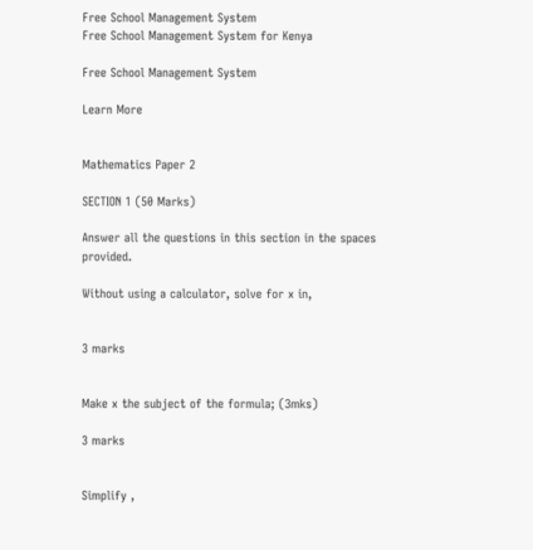Free School Management System
Free School Management System for Kenya

Free School Management System

Learn More


Mathematics Paper 2

SECTION 1 (50 Marks)

Answer all the questions in this section in the spaces provided.

Without using a calculator, solve for x in,


3 marks


Make x the subject of the formula; (3mks)

3 marks


Simplify ,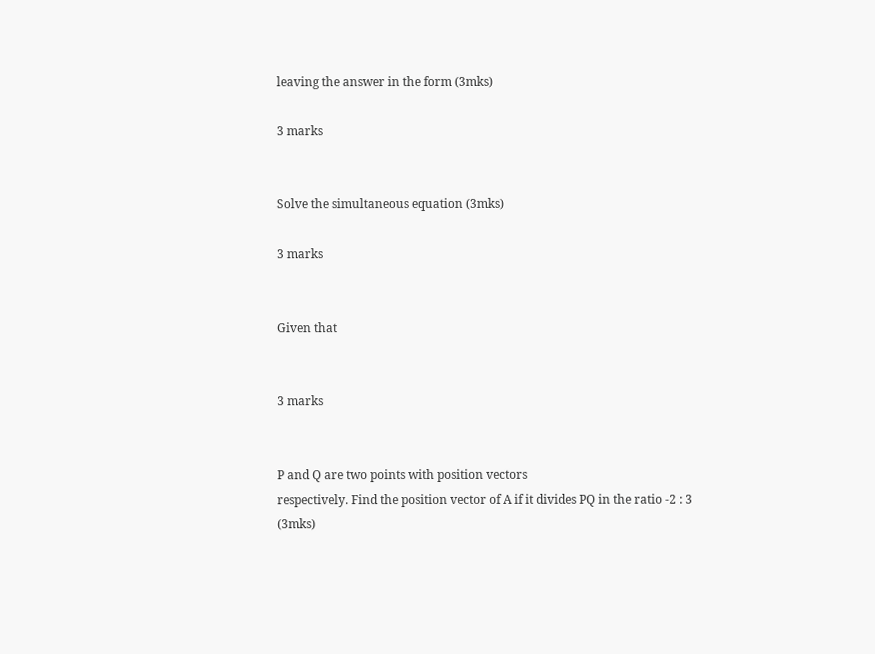leaving the answer in the form (3mks)

3 marks


Solve the simultaneous equation (3mks)

3 marks


Given that


3 marks


P and Q are two points with position vectors
respectively. Find the position vector of A if it divides PQ in the ratio -2 : 3 (3mks)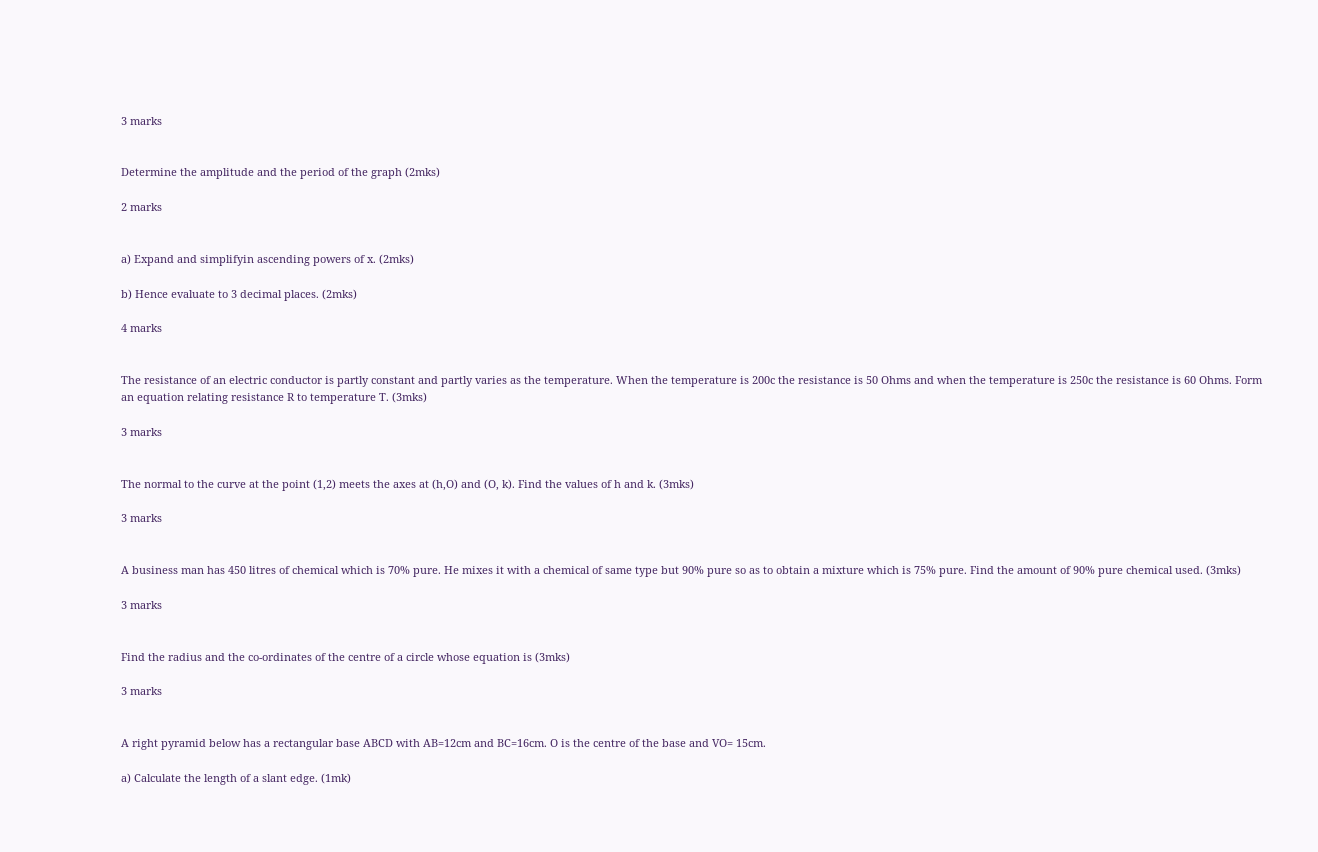3 marks


Determine the amplitude and the period of the graph (2mks)

2 marks


a) Expand and simplifyin ascending powers of x. (2mks)

b) Hence evaluate to 3 decimal places. (2mks)

4 marks


The resistance of an electric conductor is partly constant and partly varies as the temperature. When the temperature is 200c the resistance is 50 Ohms and when the temperature is 250c the resistance is 60 Ohms. Form an equation relating resistance R to temperature T. (3mks)

3 marks


The normal to the curve at the point (1,2) meets the axes at (h,O) and (O, k). Find the values of h and k. (3mks)

3 marks


A business man has 450 litres of chemical which is 70% pure. He mixes it with a chemical of same type but 90% pure so as to obtain a mixture which is 75% pure. Find the amount of 90% pure chemical used. (3mks)

3 marks


Find the radius and the co-ordinates of the centre of a circle whose equation is (3mks)

3 marks


A right pyramid below has a rectangular base ABCD with AB=12cm and BC=16cm. O is the centre of the base and VO= 15cm.

a) Calculate the length of a slant edge. (1mk)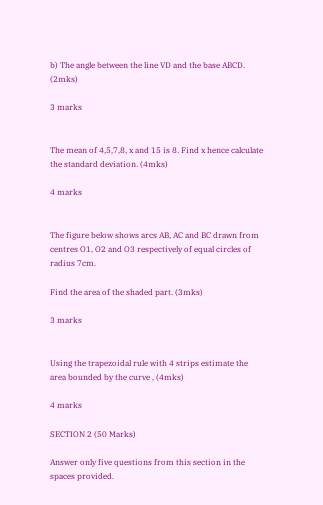b) The angle between the line VD and the base ABCD. (2mks)

3 marks


The mean of 4,5,7,8, x and 15 is 8. Find x hence calculate the standard deviation. (4mks)

4 marks


The figure below shows arcs AB, AC and BC drawn from centres O1, O2 and O3 respectively of equal circles of radius 7cm.

Find the area of the shaded part. (3mks)

3 marks


Using the trapezoidal rule with 4 strips estimate the area bounded by the curve , (4mks)

4 marks

SECTION 2 (50 Marks)

Answer only five questions from this section in the spaces provided.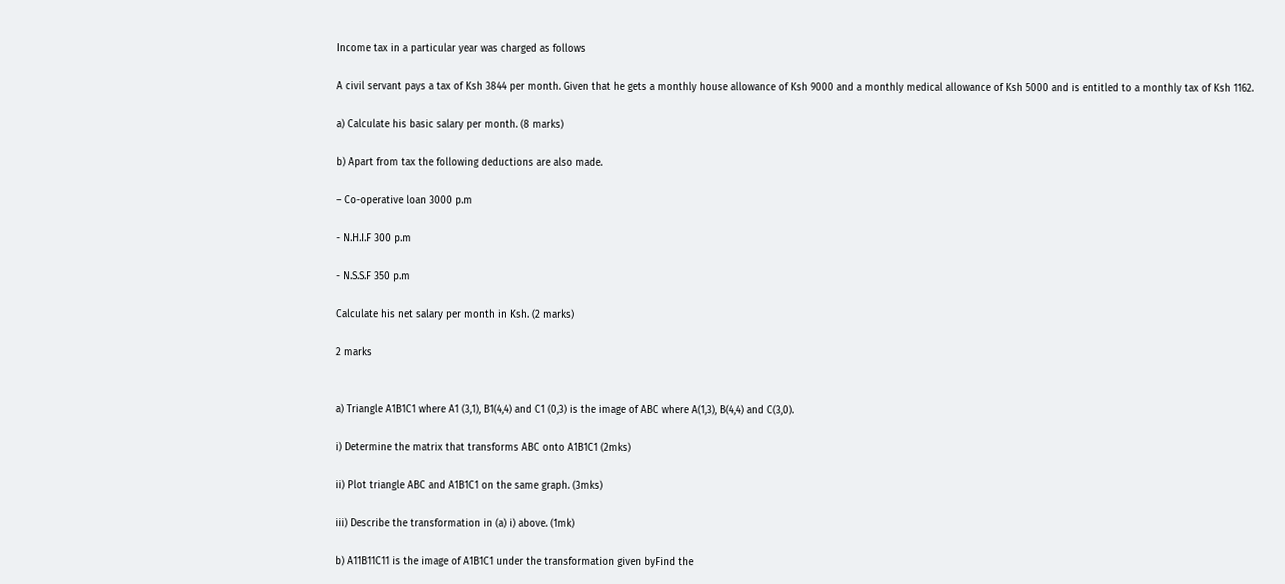Income tax in a particular year was charged as follows

A civil servant pays a tax of Ksh 3844 per month. Given that he gets a monthly house allowance of Ksh 9000 and a monthly medical allowance of Ksh 5000 and is entitled to a monthly tax of Ksh 1162.

a) Calculate his basic salary per month. (8 marks)

b) Apart from tax the following deductions are also made.

– Co-operative loan 3000 p.m

- N.H.I.F 300 p.m

- N.S.S.F 350 p.m

Calculate his net salary per month in Ksh. (2 marks)

2 marks


a) Triangle A1B1C1 where A1 (3,1), B1(4,4) and C1 (0,3) is the image of ABC where A(1,3), B(4,4) and C(3,0).

i) Determine the matrix that transforms ABC onto A1B1C1 (2mks)

ii) Plot triangle ABC and A1B1C1 on the same graph. (3mks)

iii) Describe the transformation in (a) i) above. (1mk)

b) A11B11C11 is the image of A1B1C1 under the transformation given byFind the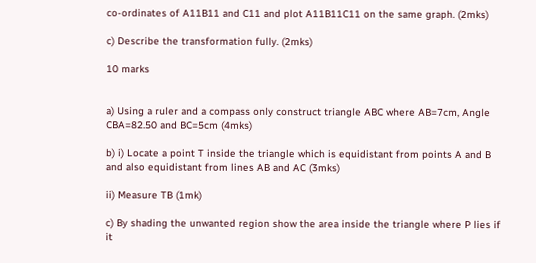co-ordinates of A11B11 and C11 and plot A11B11C11 on the same graph. (2mks)

c) Describe the transformation fully. (2mks)

10 marks


a) Using a ruler and a compass only construct triangle ABC where AB=7cm, Angle CBA=82.50 and BC=5cm (4mks)

b) i) Locate a point T inside the triangle which is equidistant from points A and B and also equidistant from lines AB and AC (3mks)

ii) Measure TB (1mk)

c) By shading the unwanted region show the area inside the triangle where P lies if it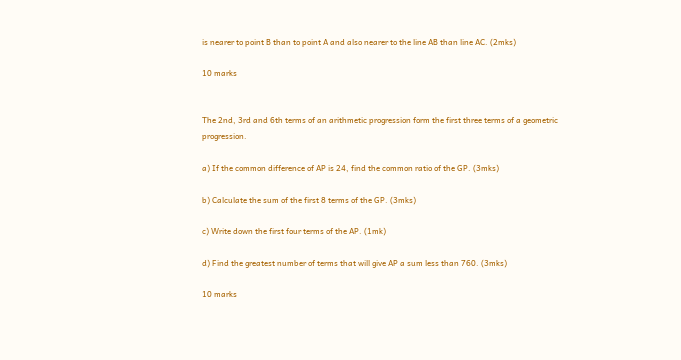is nearer to point B than to point A and also nearer to the line AB than line AC. (2mks)

10 marks


The 2nd, 3rd and 6th terms of an arithmetic progression form the first three terms of a geometric progression.

a) If the common difference of AP is 24, find the common ratio of the GP. (3mks)

b) Calculate the sum of the first 8 terms of the GP. (3mks)

c) Write down the first four terms of the AP. (1mk)

d) Find the greatest number of terms that will give AP a sum less than 760. (3mks)

10 marks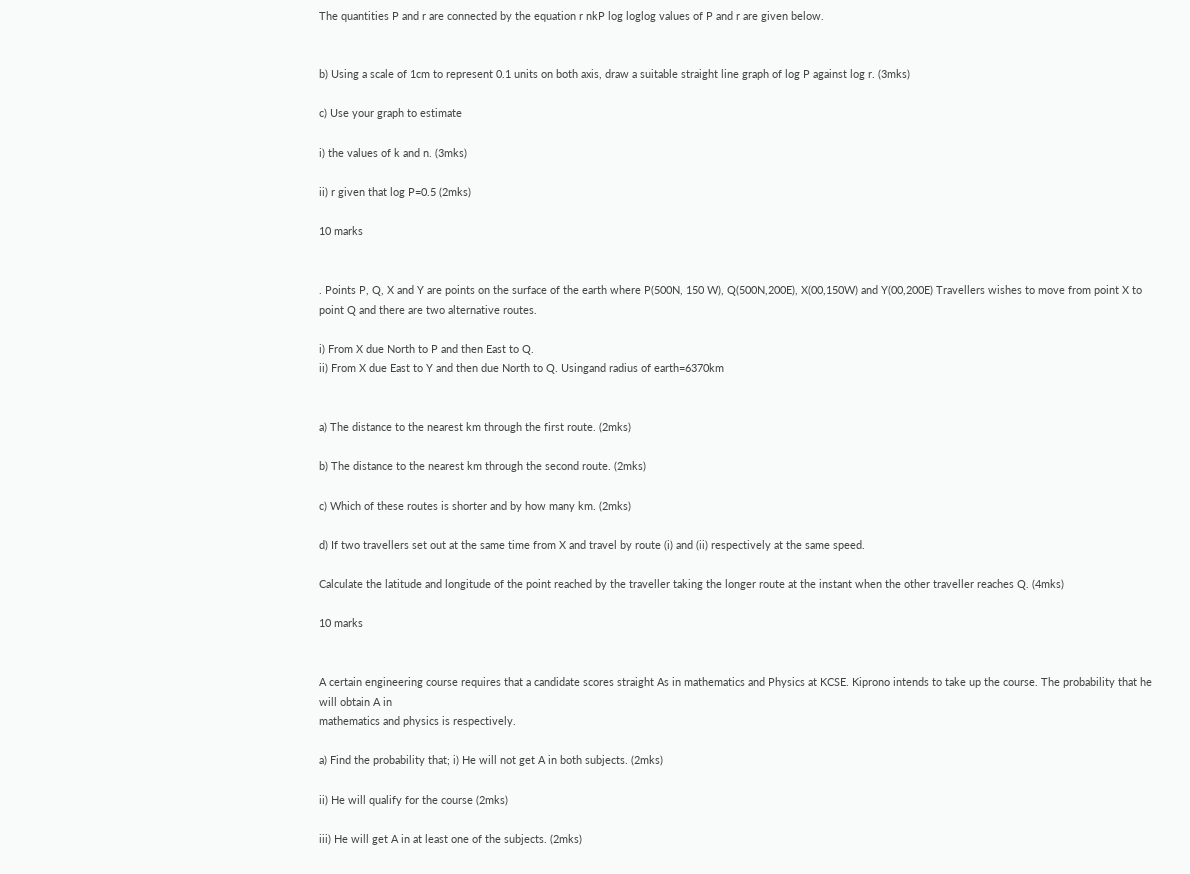The quantities P and r are connected by the equation r nkP log loglog values of P and r are given below.


b) Using a scale of 1cm to represent 0.1 units on both axis, draw a suitable straight line graph of log P against log r. (3mks)

c) Use your graph to estimate

i) the values of k and n. (3mks)

ii) r given that log P=0.5 (2mks)

10 marks


. Points P, Q, X and Y are points on the surface of the earth where P(500N, 150 W), Q(500N,200E), X(00,150W) and Y(00,200E) Travellers wishes to move from point X to point Q and there are two alternative routes.

i) From X due North to P and then East to Q.
ii) From X due East to Y and then due North to Q. Usingand radius of earth=6370km


a) The distance to the nearest km through the first route. (2mks)

b) The distance to the nearest km through the second route. (2mks)

c) Which of these routes is shorter and by how many km. (2mks)

d) If two travellers set out at the same time from X and travel by route (i) and (ii) respectively at the same speed.

Calculate the latitude and longitude of the point reached by the traveller taking the longer route at the instant when the other traveller reaches Q. (4mks)

10 marks


A certain engineering course requires that a candidate scores straight As in mathematics and Physics at KCSE. Kiprono intends to take up the course. The probability that he will obtain A in
mathematics and physics is respectively.

a) Find the probability that; i) He will not get A in both subjects. (2mks)

ii) He will qualify for the course (2mks)

iii) He will get A in at least one of the subjects. (2mks)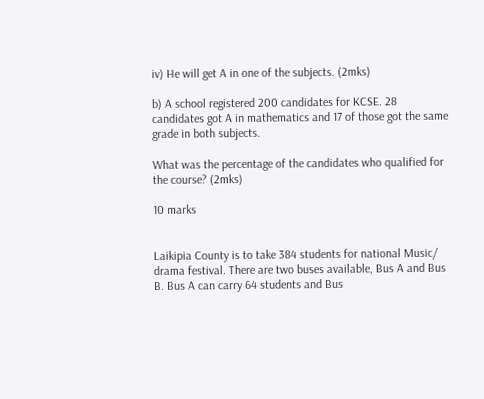iv) He will get A in one of the subjects. (2mks)

b) A school registered 200 candidates for KCSE. 28 candidates got A in mathematics and 17 of those got the same grade in both subjects.

What was the percentage of the candidates who qualified for the course? (2mks)

10 marks


Laikipia County is to take 384 students for national Music/ drama festival. There are two buses available, Bus A and Bus B. Bus A can carry 64 students and Bus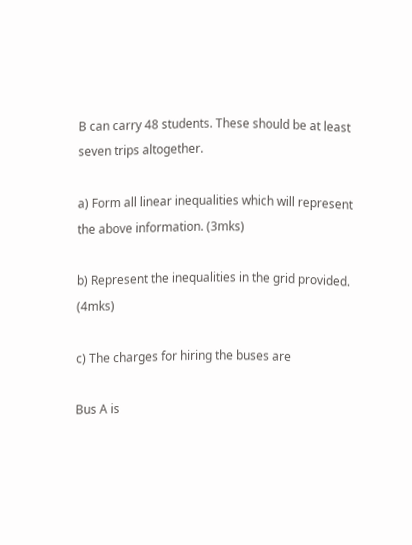B can carry 48 students. These should be at least seven trips altogether.

a) Form all linear inequalities which will represent the above information. (3mks)

b) Represent the inequalities in the grid provided. (4mks)

c) The charges for hiring the buses are

Bus A is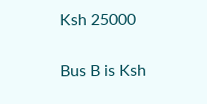Ksh 25000

Bus B is Ksh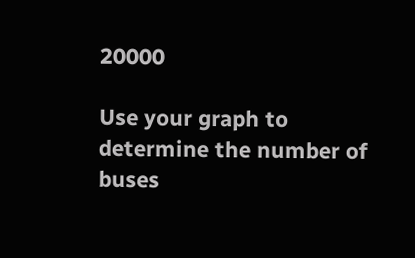20000

Use your graph to determine the number of buses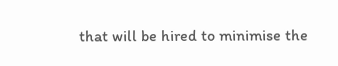that will be hired to minimise the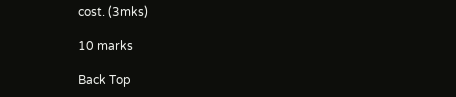cost. (3mks)

10 marks

Back Top